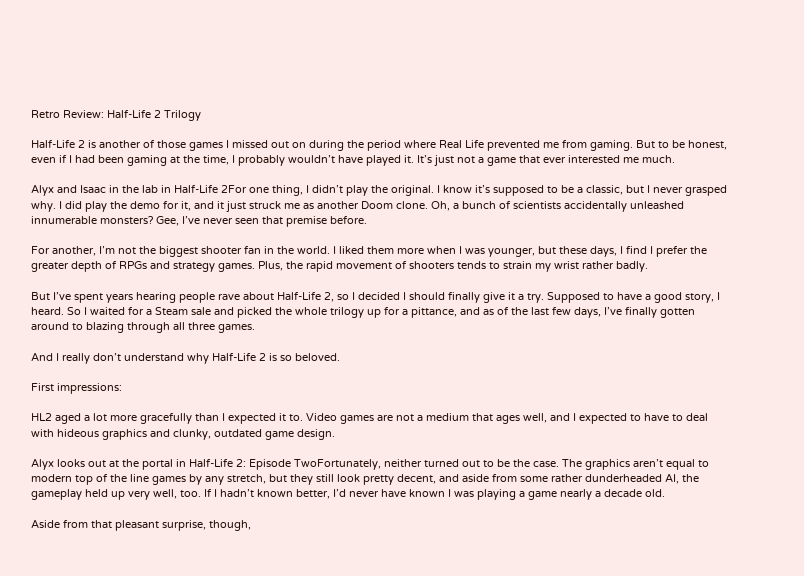Retro Review: Half-Life 2 Trilogy

Half-Life 2 is another of those games I missed out on during the period where Real Life prevented me from gaming. But to be honest, even if I had been gaming at the time, I probably wouldn’t have played it. It’s just not a game that ever interested me much.

Alyx and Isaac in the lab in Half-Life 2For one thing, I didn’t play the original. I know it’s supposed to be a classic, but I never grasped why. I did play the demo for it, and it just struck me as another Doom clone. Oh, a bunch of scientists accidentally unleashed innumerable monsters? Gee, I’ve never seen that premise before.

For another, I’m not the biggest shooter fan in the world. I liked them more when I was younger, but these days, I find I prefer the greater depth of RPGs and strategy games. Plus, the rapid movement of shooters tends to strain my wrist rather badly.

But I’ve spent years hearing people rave about Half-Life 2, so I decided I should finally give it a try. Supposed to have a good story, I heard. So I waited for a Steam sale and picked the whole trilogy up for a pittance, and as of the last few days, I’ve finally gotten around to blazing through all three games.

And I really don’t understand why Half-Life 2 is so beloved.

First impressions:

HL2 aged a lot more gracefully than I expected it to. Video games are not a medium that ages well, and I expected to have to deal with hideous graphics and clunky, outdated game design.

Alyx looks out at the portal in Half-Life 2: Episode TwoFortunately, neither turned out to be the case. The graphics aren’t equal to modern top of the line games by any stretch, but they still look pretty decent, and aside from some rather dunderheaded AI, the gameplay held up very well, too. If I hadn’t known better, I’d never have known I was playing a game nearly a decade old.

Aside from that pleasant surprise, though,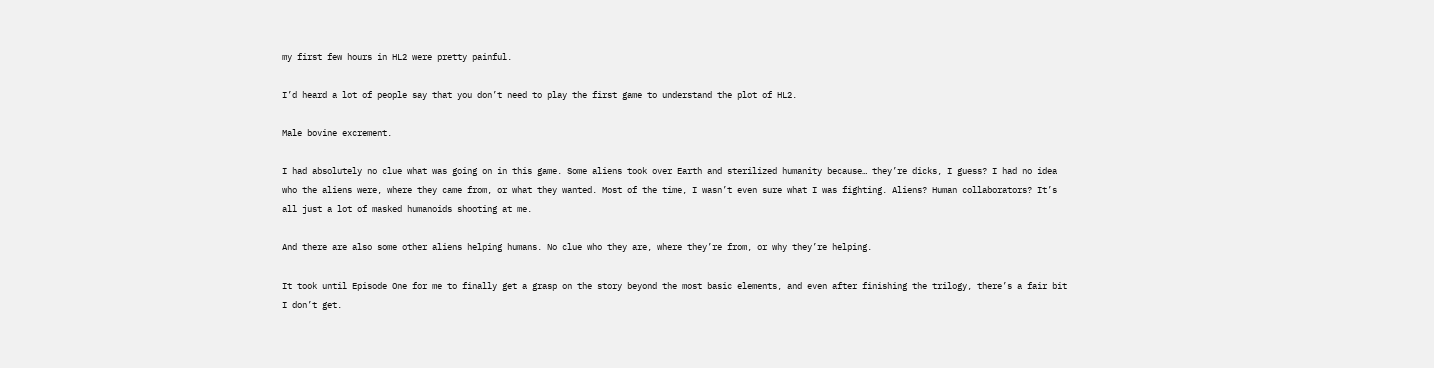my first few hours in HL2 were pretty painful.

I’d heard a lot of people say that you don’t need to play the first game to understand the plot of HL2.

Male bovine excrement.

I had absolutely no clue what was going on in this game. Some aliens took over Earth and sterilized humanity because… they’re dicks, I guess? I had no idea who the aliens were, where they came from, or what they wanted. Most of the time, I wasn’t even sure what I was fighting. Aliens? Human collaborators? It’s all just a lot of masked humanoids shooting at me.

And there are also some other aliens helping humans. No clue who they are, where they’re from, or why they’re helping.

It took until Episode One for me to finally get a grasp on the story beyond the most basic elements, and even after finishing the trilogy, there’s a fair bit I don’t get.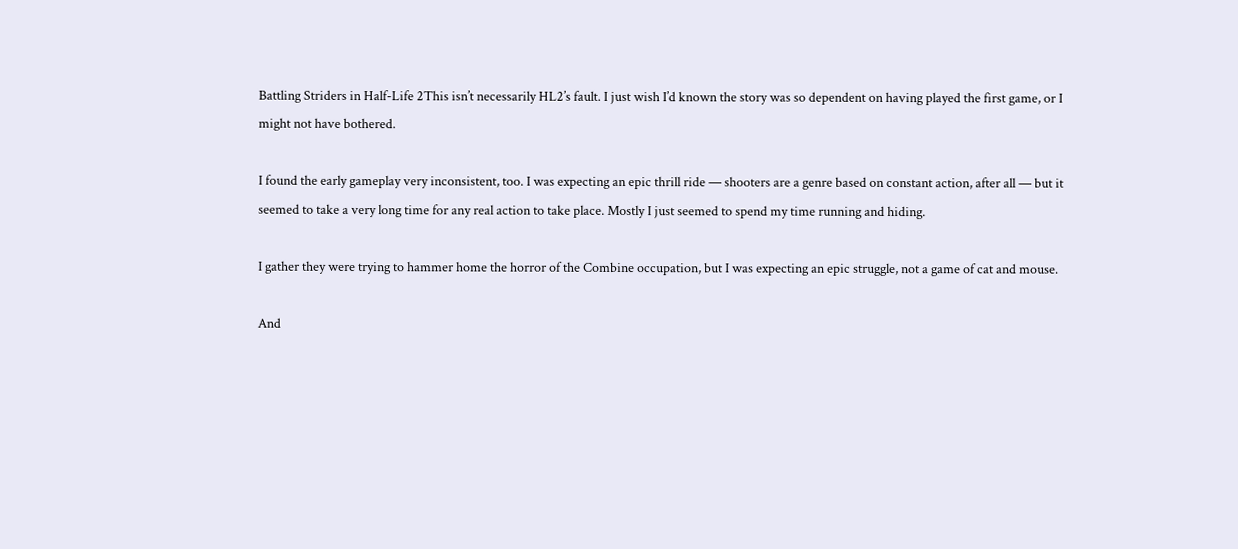Battling Striders in Half-Life 2This isn’t necessarily HL2’s fault. I just wish I’d known the story was so dependent on having played the first game, or I might not have bothered.

I found the early gameplay very inconsistent, too. I was expecting an epic thrill ride — shooters are a genre based on constant action, after all — but it seemed to take a very long time for any real action to take place. Mostly I just seemed to spend my time running and hiding.

I gather they were trying to hammer home the horror of the Combine occupation, but I was expecting an epic struggle, not a game of cat and mouse.

And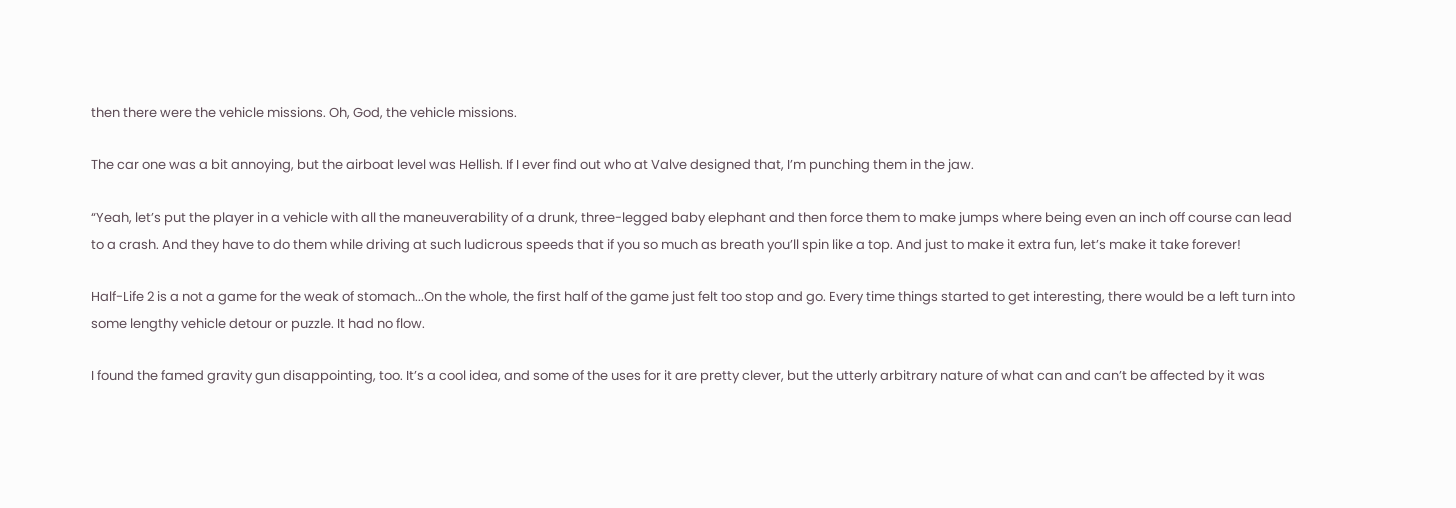then there were the vehicle missions. Oh, God, the vehicle missions.

The car one was a bit annoying, but the airboat level was Hellish. If I ever find out who at Valve designed that, I’m punching them in the jaw.

“Yeah, let’s put the player in a vehicle with all the maneuverability of a drunk, three-legged baby elephant and then force them to make jumps where being even an inch off course can lead to a crash. And they have to do them while driving at such ludicrous speeds that if you so much as breath you’ll spin like a top. And just to make it extra fun, let’s make it take forever!

Half-Life 2 is a not a game for the weak of stomach...On the whole, the first half of the game just felt too stop and go. Every time things started to get interesting, there would be a left turn into some lengthy vehicle detour or puzzle. It had no flow.

I found the famed gravity gun disappointing, too. It’s a cool idea, and some of the uses for it are pretty clever, but the utterly arbitrary nature of what can and can’t be affected by it was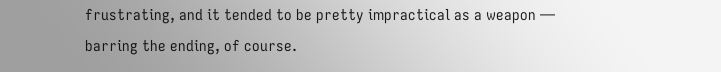frustrating, and it tended to be pretty impractical as a weapon — barring the ending, of course.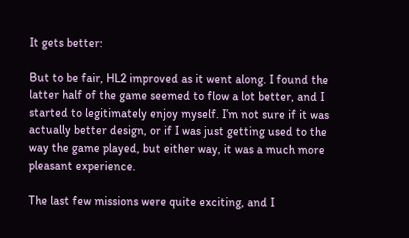It gets better:

But to be fair, HL2 improved as it went along. I found the latter half of the game seemed to flow a lot better, and I started to legitimately enjoy myself. I’m not sure if it was actually better design, or if I was just getting used to the way the game played, but either way, it was a much more pleasant experience.

The last few missions were quite exciting, and I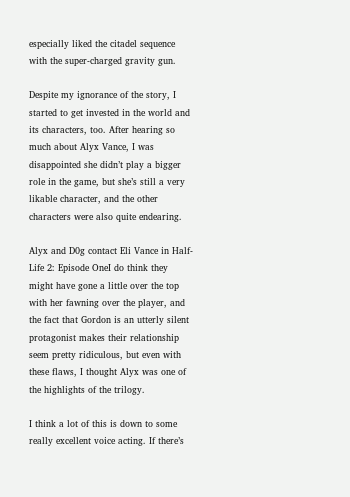especially liked the citadel sequence with the super-charged gravity gun.

Despite my ignorance of the story, I started to get invested in the world and its characters, too. After hearing so much about Alyx Vance, I was disappointed she didn’t play a bigger role in the game, but she’s still a very likable character, and the other characters were also quite endearing.

Alyx and D0g contact Eli Vance in Half-Life 2: Episode OneI do think they might have gone a little over the top with her fawning over the player, and the fact that Gordon is an utterly silent protagonist makes their relationship seem pretty ridiculous, but even with these flaws, I thought Alyx was one of the highlights of the trilogy.

I think a lot of this is down to some really excellent voice acting. If there’s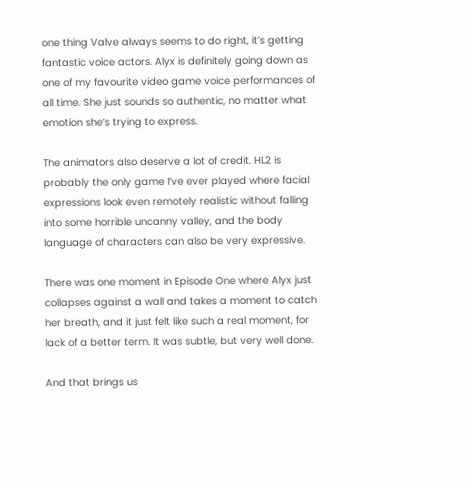one thing Valve always seems to do right, it’s getting fantastic voice actors. Alyx is definitely going down as one of my favourite video game voice performances of all time. She just sounds so authentic, no matter what emotion she’s trying to express.

The animators also deserve a lot of credit. HL2 is probably the only game I’ve ever played where facial expressions look even remotely realistic without falling into some horrible uncanny valley, and the body language of characters can also be very expressive.

There was one moment in Episode One where Alyx just collapses against a wall and takes a moment to catch her breath, and it just felt like such a real moment, for lack of a better term. It was subtle, but very well done.

And that brings us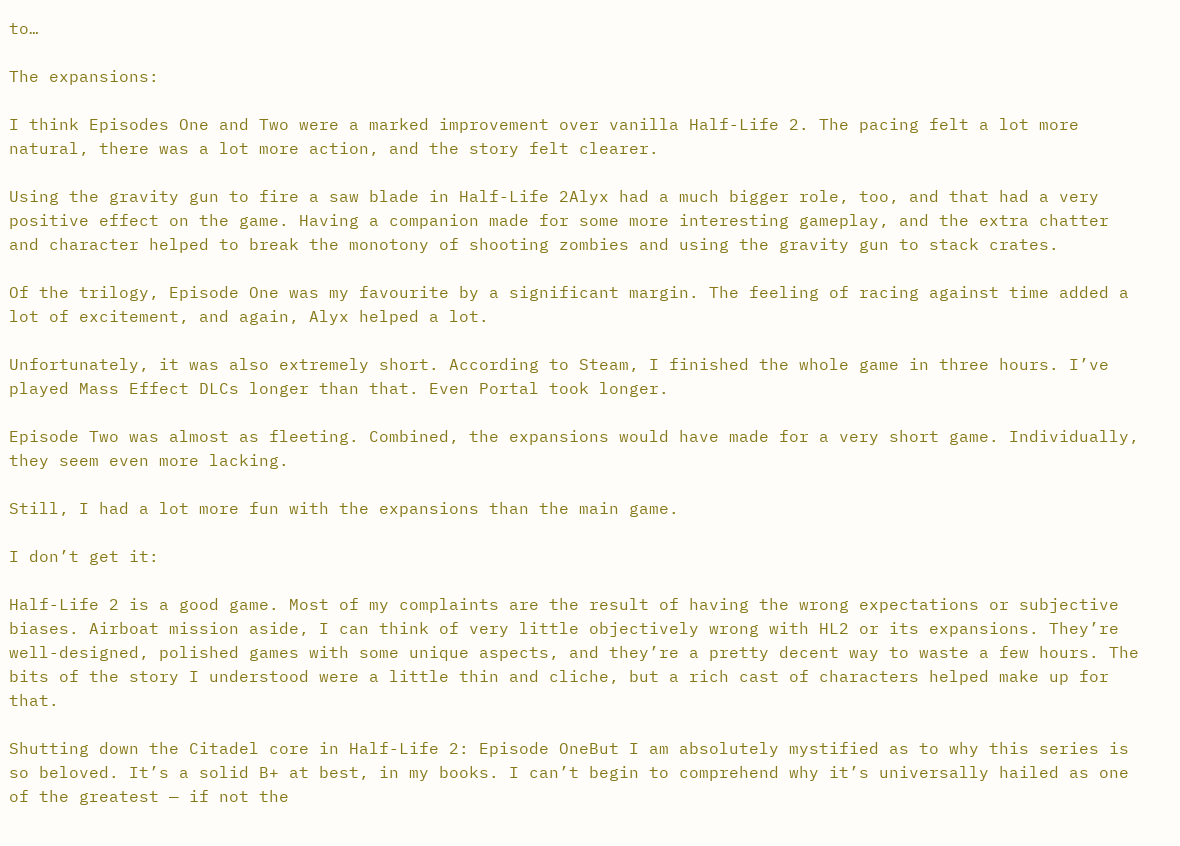to…

The expansions:

I think Episodes One and Two were a marked improvement over vanilla Half-Life 2. The pacing felt a lot more natural, there was a lot more action, and the story felt clearer.

Using the gravity gun to fire a saw blade in Half-Life 2Alyx had a much bigger role, too, and that had a very positive effect on the game. Having a companion made for some more interesting gameplay, and the extra chatter and character helped to break the monotony of shooting zombies and using the gravity gun to stack crates.

Of the trilogy, Episode One was my favourite by a significant margin. The feeling of racing against time added a lot of excitement, and again, Alyx helped a lot.

Unfortunately, it was also extremely short. According to Steam, I finished the whole game in three hours. I’ve played Mass Effect DLCs longer than that. Even Portal took longer.

Episode Two was almost as fleeting. Combined, the expansions would have made for a very short game. Individually, they seem even more lacking.

Still, I had a lot more fun with the expansions than the main game.

I don’t get it:

Half-Life 2 is a good game. Most of my complaints are the result of having the wrong expectations or subjective biases. Airboat mission aside, I can think of very little objectively wrong with HL2 or its expansions. They’re well-designed, polished games with some unique aspects, and they’re a pretty decent way to waste a few hours. The bits of the story I understood were a little thin and cliche, but a rich cast of characters helped make up for that.

Shutting down the Citadel core in Half-Life 2: Episode OneBut I am absolutely mystified as to why this series is so beloved. It’s a solid B+ at best, in my books. I can’t begin to comprehend why it’s universally hailed as one of the greatest — if not the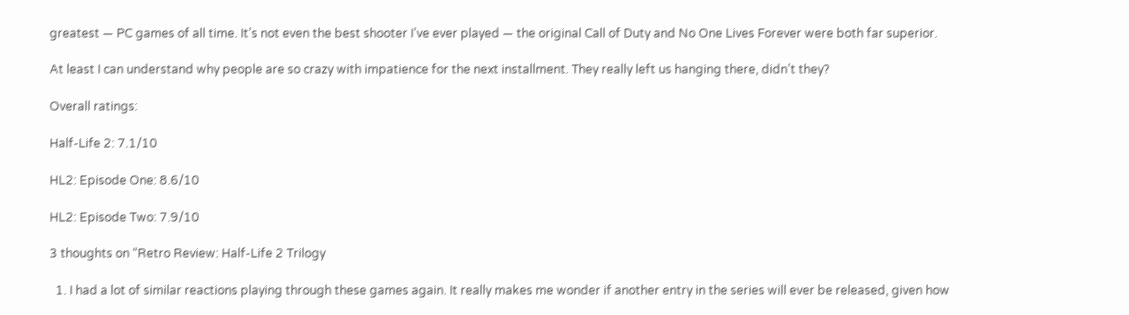greatest — PC games of all time. It’s not even the best shooter I’ve ever played — the original Call of Duty and No One Lives Forever were both far superior.

At least I can understand why people are so crazy with impatience for the next installment. They really left us hanging there, didn’t they?

Overall ratings:

Half-Life 2: 7.1/10

HL2: Episode One: 8.6/10

HL2: Episode Two: 7.9/10

3 thoughts on “Retro Review: Half-Life 2 Trilogy

  1. I had a lot of similar reactions playing through these games again. It really makes me wonder if another entry in the series will ever be released, given how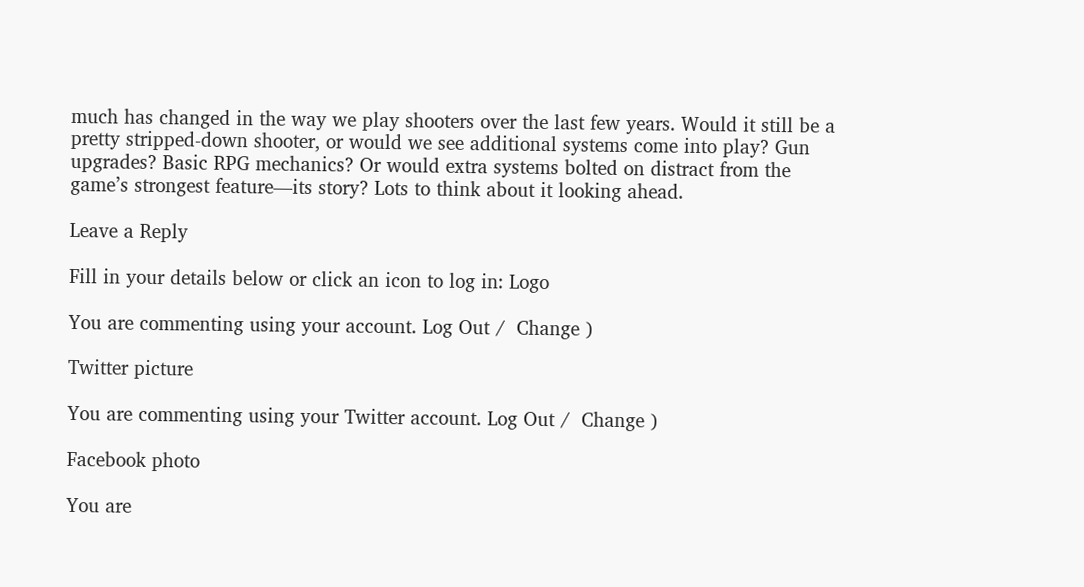much has changed in the way we play shooters over the last few years. Would it still be a pretty stripped-down shooter, or would we see additional systems come into play? Gun upgrades? Basic RPG mechanics? Or would extra systems bolted on distract from the game’s strongest feature—its story? Lots to think about it looking ahead.

Leave a Reply

Fill in your details below or click an icon to log in: Logo

You are commenting using your account. Log Out /  Change )

Twitter picture

You are commenting using your Twitter account. Log Out /  Change )

Facebook photo

You are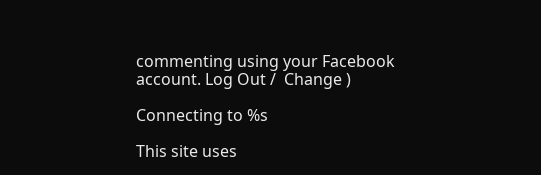commenting using your Facebook account. Log Out /  Change )

Connecting to %s

This site uses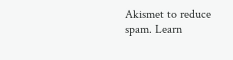Akismet to reduce spam. Learn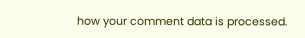how your comment data is processed.